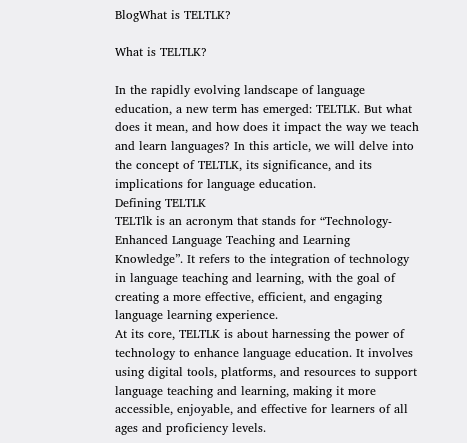BlogWhat is TELTLK?

What is TELTLK?

In the rapidly evolving landscape of language education, a new term has emerged: TELTLK. But what does it mean, and how does it impact the way we teach and learn languages? In this article, we will delve into the concept of TELTLK, its significance, and its implications for language education.
Defining TELTLK
TELTlk is an acronym that stands for “Technology-Enhanced Language Teaching and Learning Knowledge”. It refers to the integration of technology in language teaching and learning, with the goal of creating a more effective, efficient, and engaging language learning experience.
At its core, TELTLK is about harnessing the power of technology to enhance language education. It involves using digital tools, platforms, and resources to support language teaching and learning, making it more accessible, enjoyable, and effective for learners of all ages and proficiency levels.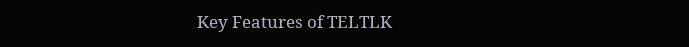Key Features of TELTLK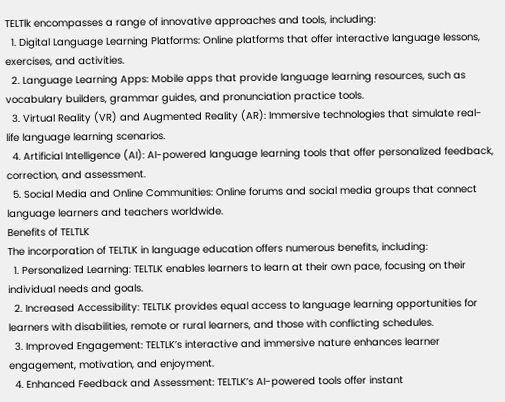TELTlk encompasses a range of innovative approaches and tools, including:
  1. Digital Language Learning Platforms: Online platforms that offer interactive language lessons, exercises, and activities.
  2. Language Learning Apps: Mobile apps that provide language learning resources, such as vocabulary builders, grammar guides, and pronunciation practice tools.
  3. Virtual Reality (VR) and Augmented Reality (AR): Immersive technologies that simulate real-life language learning scenarios.
  4. Artificial Intelligence (AI): AI-powered language learning tools that offer personalized feedback, correction, and assessment.
  5. Social Media and Online Communities: Online forums and social media groups that connect language learners and teachers worldwide.
Benefits of TELTLK
The incorporation of TELTLK in language education offers numerous benefits, including:
  1. Personalized Learning: TELTLK enables learners to learn at their own pace, focusing on their individual needs and goals.
  2. Increased Accessibility: TELTLK provides equal access to language learning opportunities for learners with disabilities, remote or rural learners, and those with conflicting schedules.
  3. Improved Engagement: TELTLK’s interactive and immersive nature enhances learner engagement, motivation, and enjoyment.
  4. Enhanced Feedback and Assessment: TELTLK’s AI-powered tools offer instant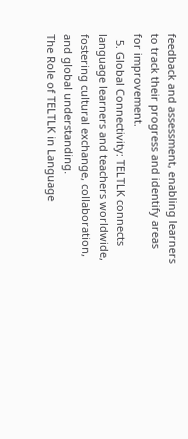feedback and assessment, enabling learners to track their progress and identify areas for improvement.
  5. Global Connectivity: TELTLK connects language learners and teachers worldwide, fostering cultural exchange, collaboration, and global understanding.
The Role of TELTLK in Language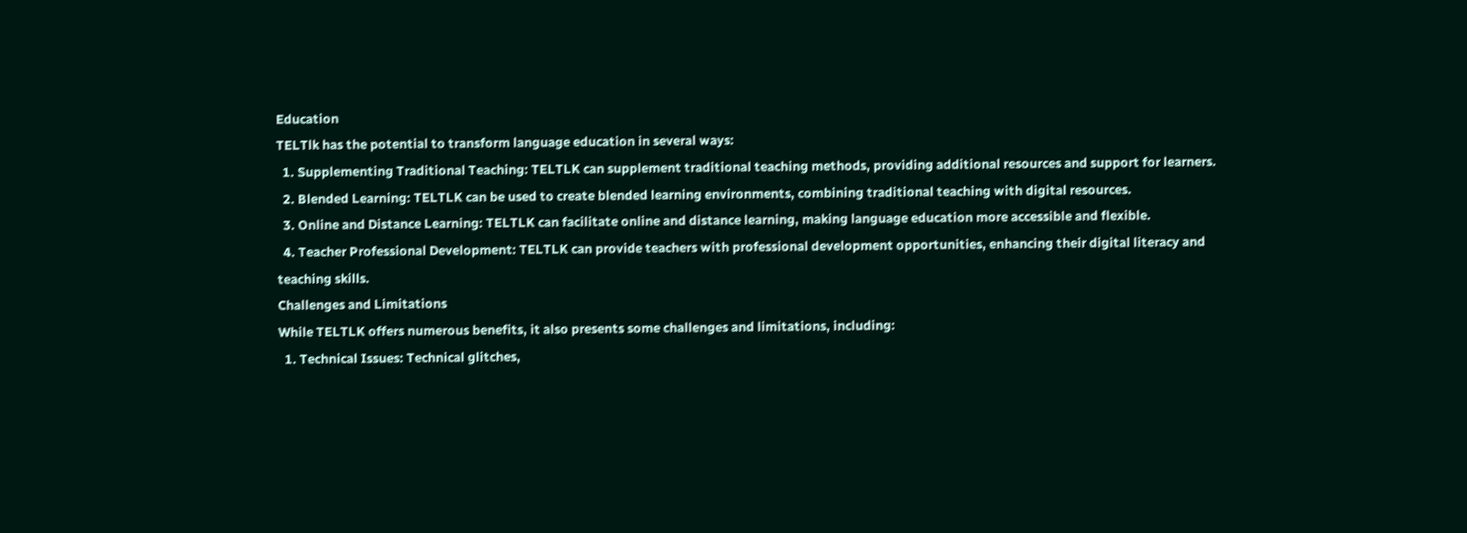Education
TELTlk has the potential to transform language education in several ways:
  1. Supplementing Traditional Teaching: TELTLK can supplement traditional teaching methods, providing additional resources and support for learners.
  2. Blended Learning: TELTLK can be used to create blended learning environments, combining traditional teaching with digital resources.
  3. Online and Distance Learning: TELTLK can facilitate online and distance learning, making language education more accessible and flexible.
  4. Teacher Professional Development: TELTLK can provide teachers with professional development opportunities, enhancing their digital literacy and teaching skills.
Challenges and Limitations
While TELTLK offers numerous benefits, it also presents some challenges and limitations, including:
  1. Technical Issues: Technical glitches,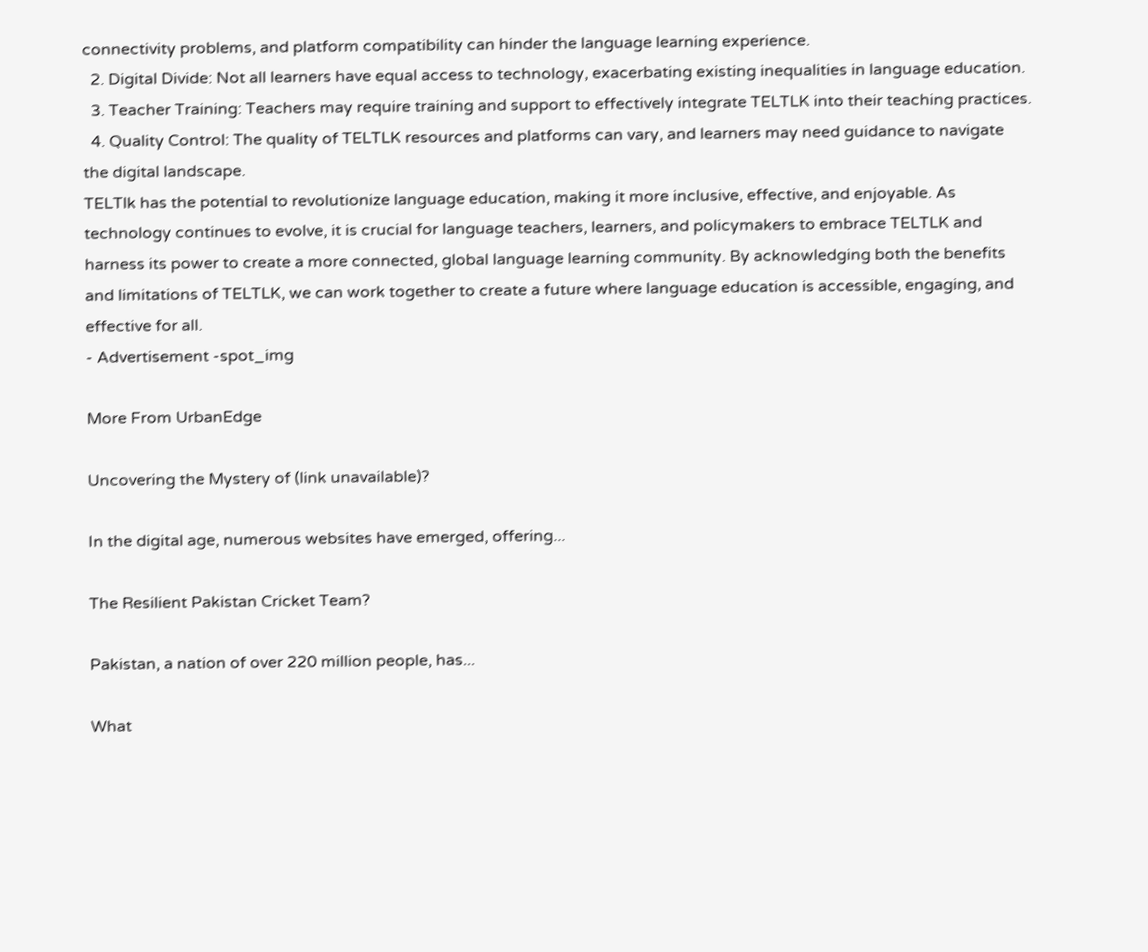connectivity problems, and platform compatibility can hinder the language learning experience.
  2. Digital Divide: Not all learners have equal access to technology, exacerbating existing inequalities in language education.
  3. Teacher Training: Teachers may require training and support to effectively integrate TELTLK into their teaching practices.
  4. Quality Control: The quality of TELTLK resources and platforms can vary, and learners may need guidance to navigate the digital landscape.
TELTlk has the potential to revolutionize language education, making it more inclusive, effective, and enjoyable. As technology continues to evolve, it is crucial for language teachers, learners, and policymakers to embrace TELTLK and harness its power to create a more connected, global language learning community. By acknowledging both the benefits and limitations of TELTLK, we can work together to create a future where language education is accessible, engaging, and effective for all.
- Advertisement -spot_img

More From UrbanEdge

Uncovering the Mystery of (link unavailable)?

In the digital age, numerous websites have emerged, offering...

The Resilient Pakistan Cricket Team?

Pakistan, a nation of over 220 million people, has...

What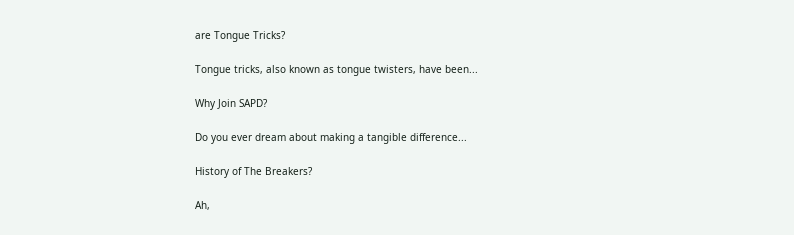are Tongue Tricks?

Tongue tricks, also known as tongue twisters, have been...

Why Join SAPD?

Do you ever dream about making a tangible difference...

History of The Breakers?

Ah,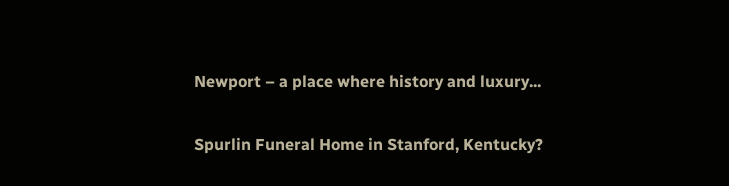Newport – a place where history and luxury...

Spurlin Funeral Home in Stanford, Kentucky?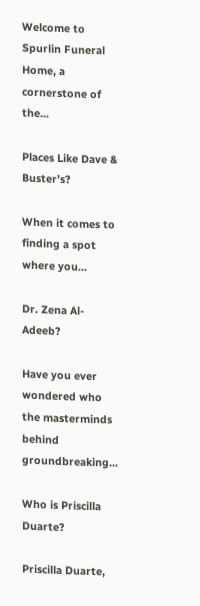Welcome to Spurlin Funeral Home, a cornerstone of the...

Places Like Dave & Buster’s?

When it comes to finding a spot where you...

Dr. Zena Al-Adeeb?

Have you ever wondered who the masterminds behind groundbreaking...

Who is Priscilla Duarte?

Priscilla Duarte,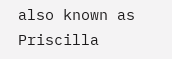also known as Priscilla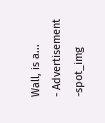Wall, is a...
- Advertisement -spot_img